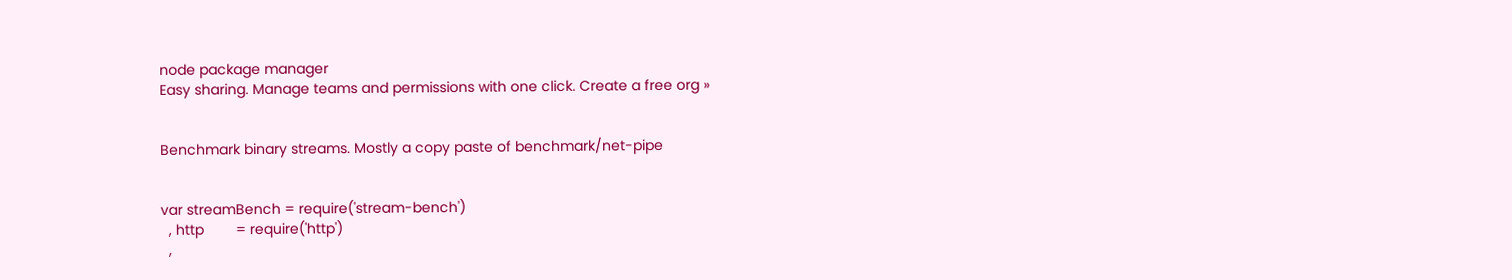node package manager
Easy sharing. Manage teams and permissions with one click. Create a free org »


Benchmark binary streams. Mostly a copy paste of benchmark/net-pipe


var streamBench = require('stream-bench')
  , http        = require('http')
  ,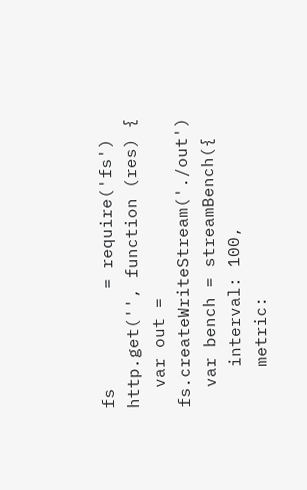fs          = require('fs')
http.get('', function (res) {
  var out = fs.createWriteStream('./out')
  var bench = streamBench({
    interval: 100,
    metric: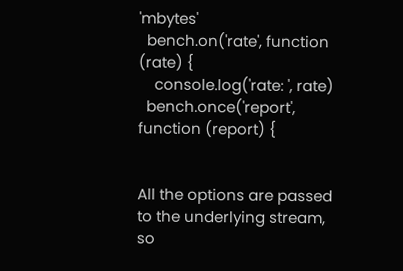'mbytes'
  bench.on('rate', function (rate) {
    console.log('rate: ', rate)
  bench.once('report', function (report) {


All the options are passed to the underlying stream, so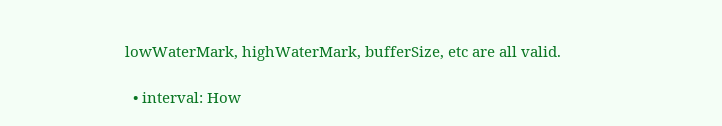lowWaterMark, highWaterMark, bufferSize, etc are all valid.

  • interval: How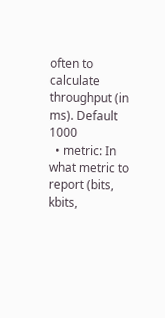often to calculate throughput (in ms). Default 1000
  • metric: In what metric to report (bits, kbits,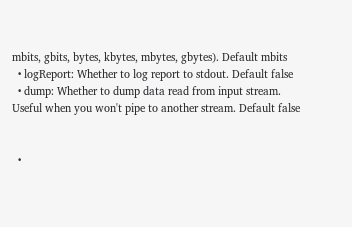mbits, gbits, bytes, kbytes, mbytes, gbytes). Default mbits
  • logReport: Whether to log report to stdout. Default false
  • dump: Whether to dump data read from input stream. Useful when you won't pipe to another stream. Default false


  •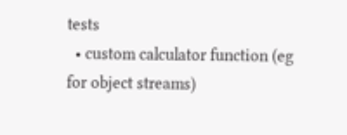tests
  • custom calculator function (eg for object streams)